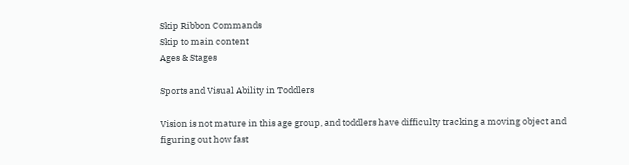Skip Ribbon Commands
Skip to main content
Ages & Stages

Sports and Visual Ability in Toddlers

Vision is not mature in this age group, and toddlers have difficulty tracking a moving object and figuring out how fast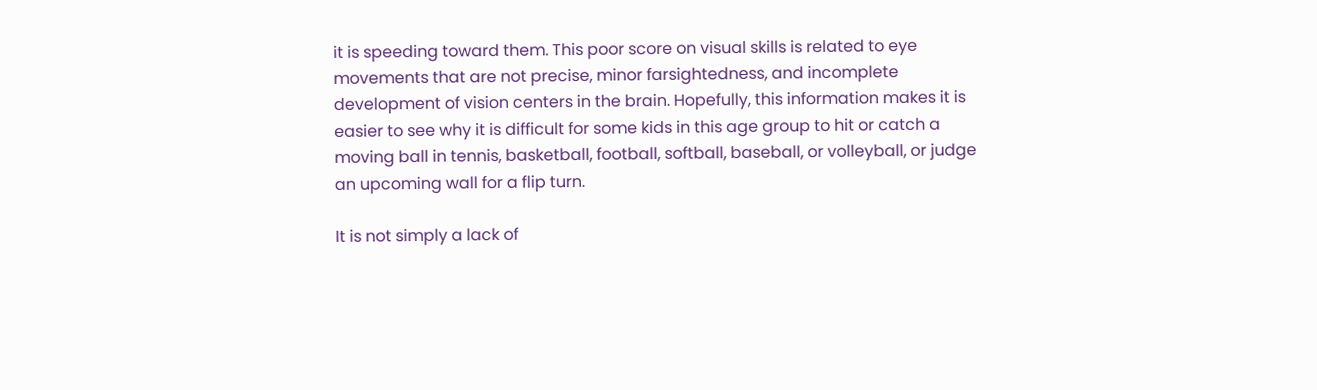it is speeding toward them. This poor score on visual skills is related to eye movements that are not precise, minor farsightedness, and incomplete development of vision centers in the brain. Hopefully, this information makes it is easier to see why it is difficult for some kids in this age group to hit or catch a moving ball in tennis, basketball, football, softball, baseball, or volleyball, or judge an upcoming wall for a flip turn.

It is not simply a lack of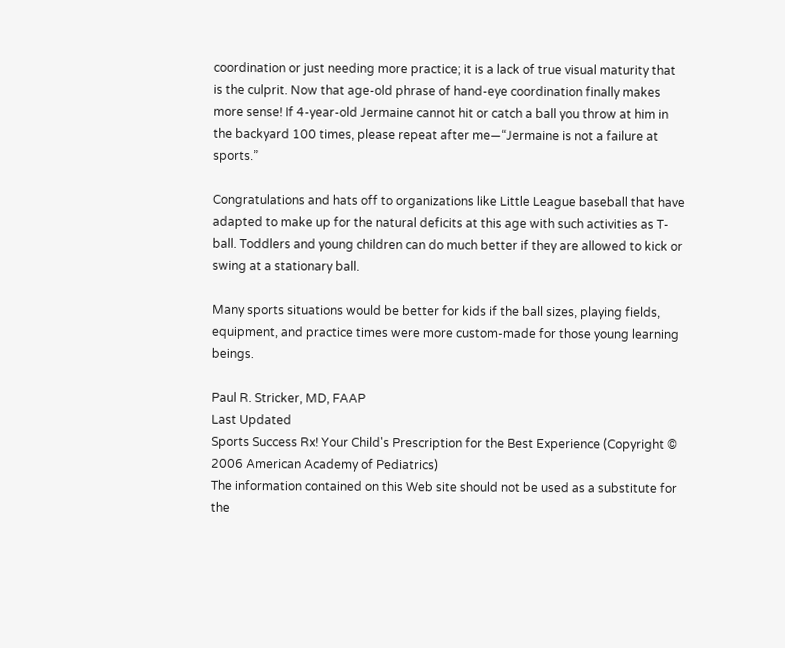coordination or just needing more practice; it is a lack of true visual maturity that is the culprit. Now that age-old phrase of hand-eye coordination finally makes more sense! If 4-year-old Jermaine cannot hit or catch a ball you throw at him in the backyard 100 times, please repeat after me—“Jermaine is not a failure at sports.”

Congratulations and hats off to organizations like Little League baseball that have adapted to make up for the natural deficits at this age with such activities as T-ball. Toddlers and young children can do much better if they are allowed to kick or swing at a stationary ball.

Many sports situations would be better for kids if the ball sizes, playing fields, equipment, and practice times were more custom-made for those young learning beings.

Paul R. Stricker, MD, FAAP
Last Updated
Sports Success Rx! Your Child's Prescription for the Best Experience (Copyright © 2006 American Academy of Pediatrics)
The information contained on this Web site should not be used as a substitute for the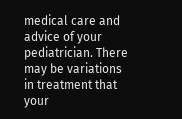medical care and advice of your pediatrician. There may be variations in treatment that your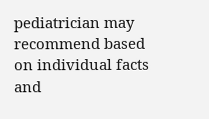pediatrician may recommend based on individual facts and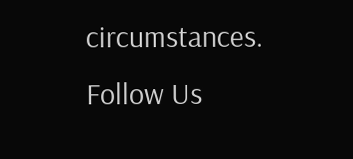circumstances.
Follow Us